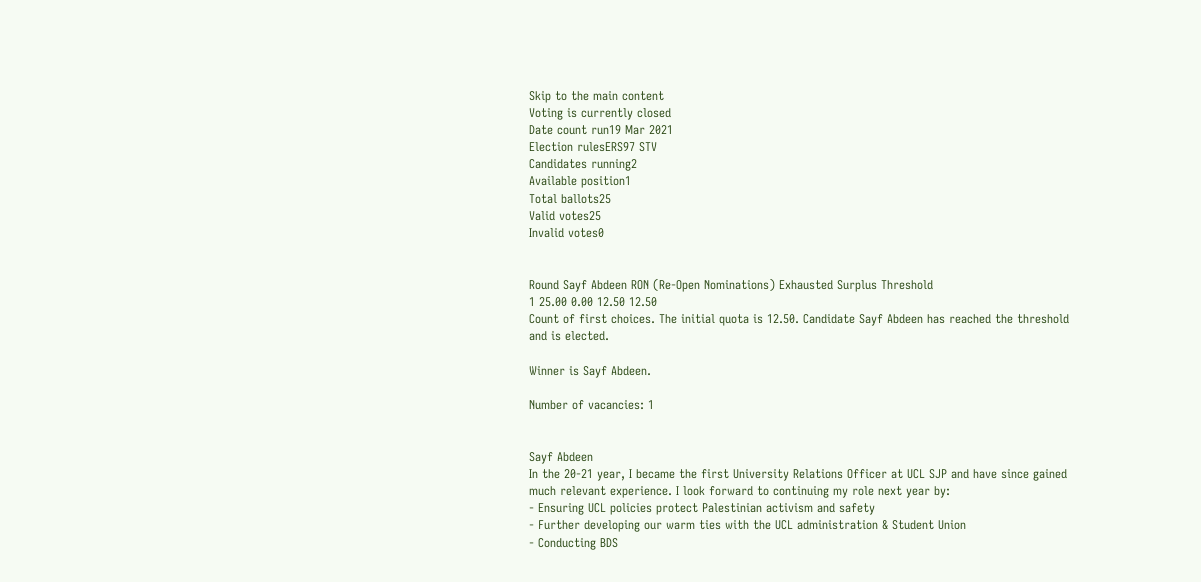Skip to the main content
Voting is currently closed
Date count run19 Mar 2021
Election rulesERS97 STV
Candidates running2
Available position1
Total ballots25
Valid votes25
Invalid votes0


Round Sayf Abdeen RON (Re-Open Nominations) Exhausted Surplus Threshold
1 25.00 0.00 12.50 12.50
Count of first choices. The initial quota is 12.50. Candidate Sayf Abdeen has reached the threshold and is elected.

Winner is Sayf Abdeen.

Number of vacancies: 1


Sayf Abdeen
In the 20-21 year, I became the first University Relations Officer at UCL SJP and have since gained much relevant experience. I look forward to continuing my role next year by:
- Ensuring UCL policies protect Palestinian activism and safety
- Further developing our warm ties with the UCL administration & Student Union
- Conducting BDS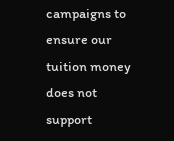campaigns to ensure our tuition money does not support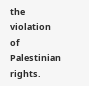the violation of Palestinian rights.